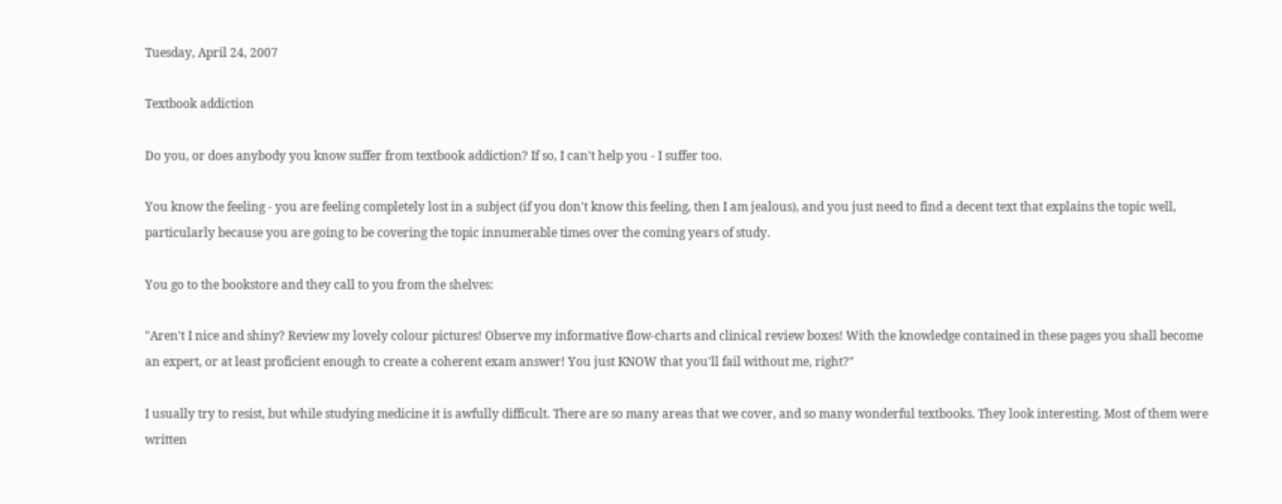Tuesday, April 24, 2007

Textbook addiction

Do you, or does anybody you know suffer from textbook addiction? If so, I can't help you - I suffer too.

You know the feeling - you are feeling completely lost in a subject (if you don't know this feeling, then I am jealous), and you just need to find a decent text that explains the topic well, particularly because you are going to be covering the topic innumerable times over the coming years of study.

You go to the bookstore and they call to you from the shelves:

"Aren't I nice and shiny? Review my lovely colour pictures! Observe my informative flow-charts and clinical review boxes! With the knowledge contained in these pages you shall become an expert, or at least proficient enough to create a coherent exam answer! You just KNOW that you'll fail without me, right?"

I usually try to resist, but while studying medicine it is awfully difficult. There are so many areas that we cover, and so many wonderful textbooks. They look interesting. Most of them were written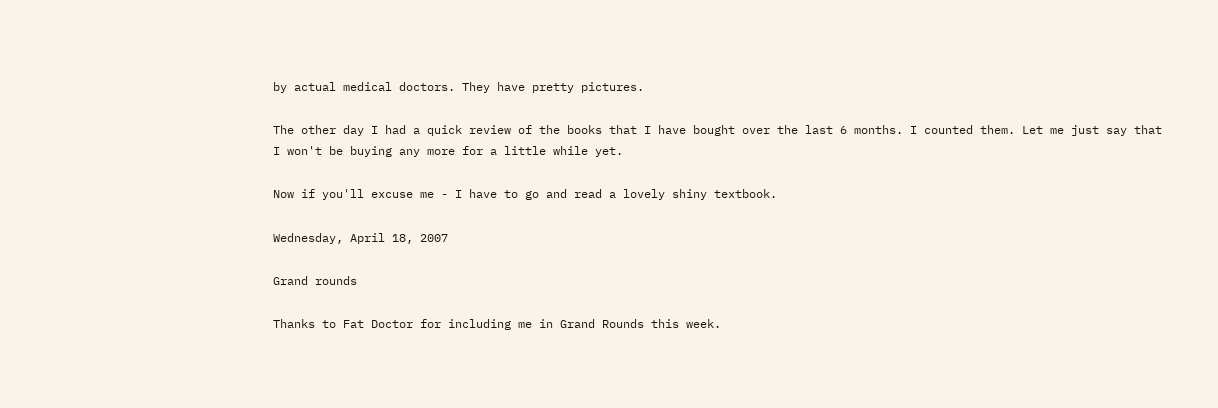by actual medical doctors. They have pretty pictures.

The other day I had a quick review of the books that I have bought over the last 6 months. I counted them. Let me just say that I won't be buying any more for a little while yet.

Now if you'll excuse me - I have to go and read a lovely shiny textbook.

Wednesday, April 18, 2007

Grand rounds

Thanks to Fat Doctor for including me in Grand Rounds this week.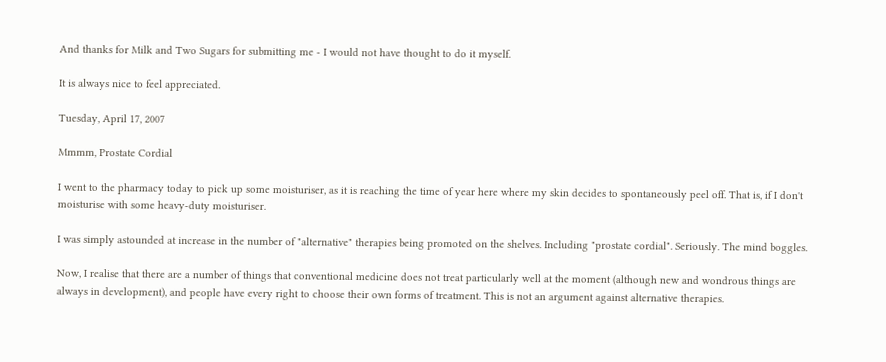And thanks for Milk and Two Sugars for submitting me - I would not have thought to do it myself.

It is always nice to feel appreciated.

Tuesday, April 17, 2007

Mmmm, Prostate Cordial

I went to the pharmacy today to pick up some moisturiser, as it is reaching the time of year here where my skin decides to spontaneously peel off. That is, if I don't moisturise with some heavy-duty moisturiser.

I was simply astounded at increase in the number of "alternative" therapies being promoted on the shelves. Including "prostate cordial". Seriously. The mind boggles.

Now, I realise that there are a number of things that conventional medicine does not treat particularly well at the moment (although new and wondrous things are always in development), and people have every right to choose their own forms of treatment. This is not an argument against alternative therapies.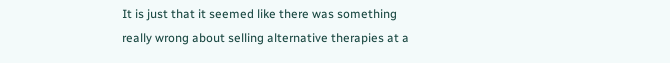It is just that it seemed like there was something really wrong about selling alternative therapies at a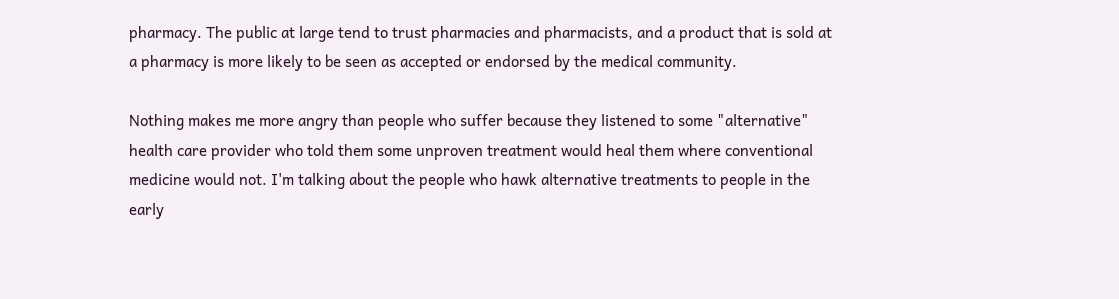pharmacy. The public at large tend to trust pharmacies and pharmacists, and a product that is sold at a pharmacy is more likely to be seen as accepted or endorsed by the medical community.

Nothing makes me more angry than people who suffer because they listened to some "alternative" health care provider who told them some unproven treatment would heal them where conventional medicine would not. I'm talking about the people who hawk alternative treatments to people in the early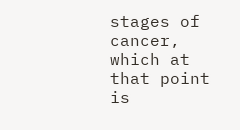stages of cancer, which at that point is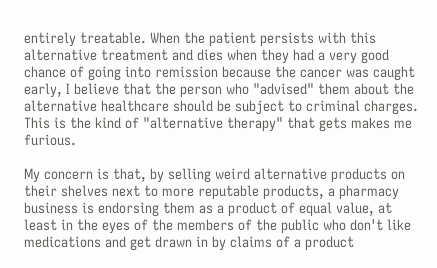entirely treatable. When the patient persists with this alternative treatment and dies when they had a very good chance of going into remission because the cancer was caught early, I believe that the person who "advised" them about the alternative healthcare should be subject to criminal charges. This is the kind of "alternative therapy" that gets makes me furious.

My concern is that, by selling weird alternative products on their shelves next to more reputable products, a pharmacy business is endorsing them as a product of equal value, at least in the eyes of the members of the public who don't like medications and get drawn in by claims of a product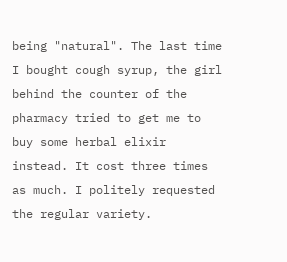being "natural". The last time I bought cough syrup, the girl behind the counter of the pharmacy tried to get me to buy some herbal elixir instead. It cost three times as much. I politely requested the regular variety.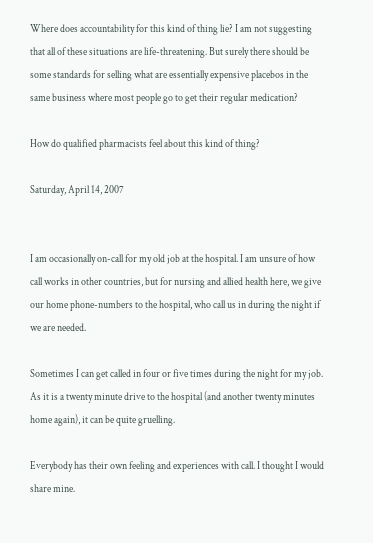Where does accountability for this kind of thing lie? I am not suggesting that all of these situations are life-threatening. But surely there should be some standards for selling what are essentially expensive placebos in the same business where most people go to get their regular medication?

How do qualified pharmacists feel about this kind of thing?

Saturday, April 14, 2007


I am occasionally on-call for my old job at the hospital. I am unsure of how call works in other countries, but for nursing and allied health here, we give our home phone-numbers to the hospital, who call us in during the night if we are needed.

Sometimes I can get called in four or five times during the night for my job. As it is a twenty minute drive to the hospital (and another twenty minutes home again), it can be quite gruelling.

Everybody has their own feeling and experiences with call. I thought I would share mine.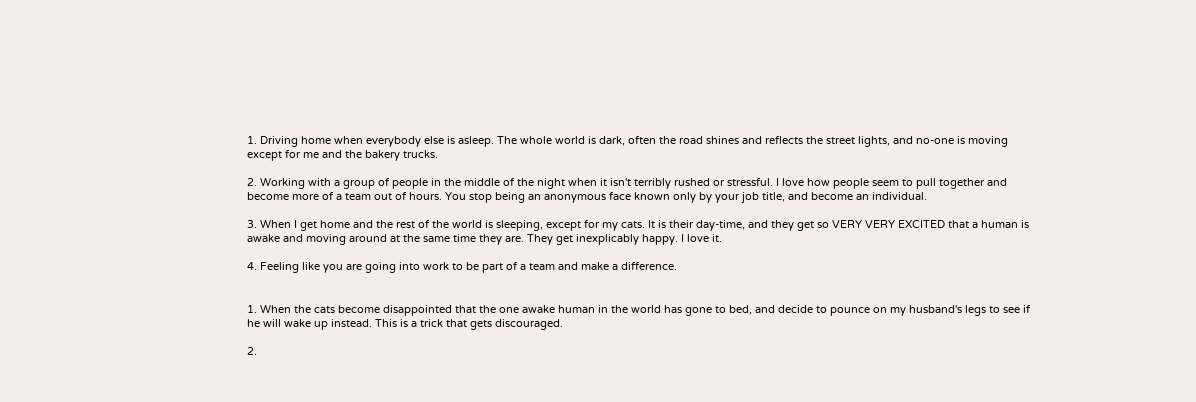1. Driving home when everybody else is asleep. The whole world is dark, often the road shines and reflects the street lights, and no-one is moving except for me and the bakery trucks.

2. Working with a group of people in the middle of the night when it isn't terribly rushed or stressful. I love how people seem to pull together and become more of a team out of hours. You stop being an anonymous face known only by your job title, and become an individual.

3. When I get home and the rest of the world is sleeping, except for my cats. It is their day-time, and they get so VERY VERY EXCITED that a human is awake and moving around at the same time they are. They get inexplicably happy. I love it.

4. Feeling like you are going into work to be part of a team and make a difference.


1. When the cats become disappointed that the one awake human in the world has gone to bed, and decide to pounce on my husband's legs to see if he will wake up instead. This is a trick that gets discouraged.

2.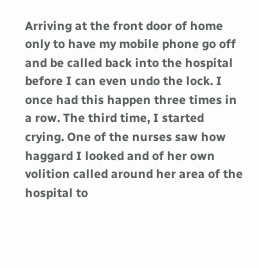Arriving at the front door of home only to have my mobile phone go off and be called back into the hospital before I can even undo the lock. I once had this happen three times in a row. The third time, I started crying. One of the nurses saw how haggard I looked and of her own volition called around her area of the hospital to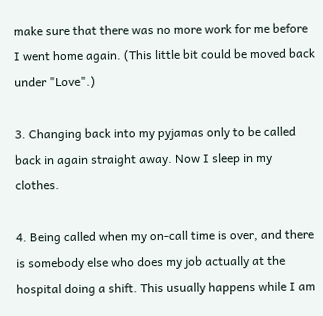make sure that there was no more work for me before I went home again. (This little bit could be moved back under "Love".)

3. Changing back into my pyjamas only to be called back in again straight away. Now I sleep in my clothes.

4. Being called when my on-call time is over, and there is somebody else who does my job actually at the hospital doing a shift. This usually happens while I am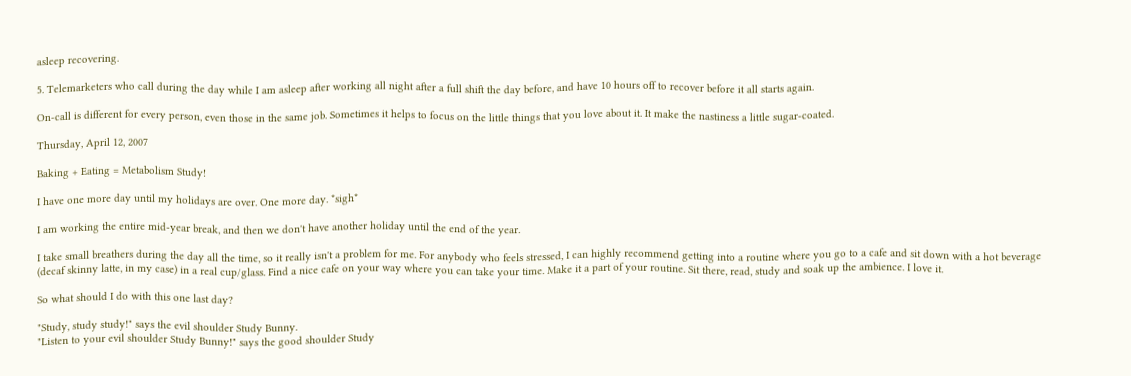asleep recovering.

5. Telemarketers who call during the day while I am asleep after working all night after a full shift the day before, and have 10 hours off to recover before it all starts again.

On-call is different for every person, even those in the same job. Sometimes it helps to focus on the little things that you love about it. It make the nastiness a little sugar-coated.

Thursday, April 12, 2007

Baking + Eating = Metabolism Study!

I have one more day until my holidays are over. One more day. *sigh*

I am working the entire mid-year break, and then we don't have another holiday until the end of the year.

I take small breathers during the day all the time, so it really isn't a problem for me. For anybody who feels stressed, I can highly recommend getting into a routine where you go to a cafe and sit down with a hot beverage (decaf skinny latte, in my case) in a real cup/glass. Find a nice cafe on your way where you can take your time. Make it a part of your routine. Sit there, read, study and soak up the ambience. I love it.

So what should I do with this one last day?

"Study, study study!" says the evil shoulder Study Bunny.
"Listen to your evil shoulder Study Bunny!" says the good shoulder Study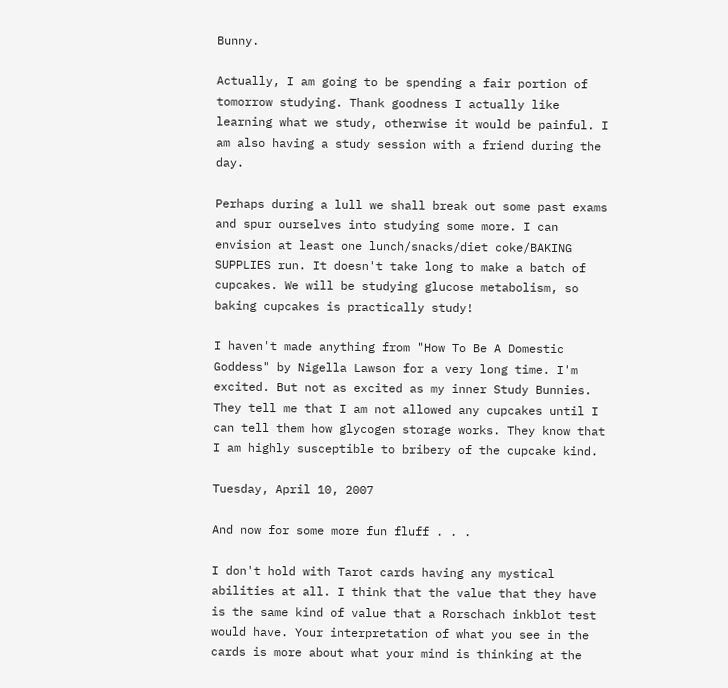Bunny.

Actually, I am going to be spending a fair portion of tomorrow studying. Thank goodness I actually like learning what we study, otherwise it would be painful. I am also having a study session with a friend during the day.

Perhaps during a lull we shall break out some past exams and spur ourselves into studying some more. I can envision at least one lunch/snacks/diet coke/BAKING SUPPLIES run. It doesn't take long to make a batch of cupcakes. We will be studying glucose metabolism, so baking cupcakes is practically study!

I haven't made anything from "How To Be A Domestic Goddess" by Nigella Lawson for a very long time. I'm excited. But not as excited as my inner Study Bunnies. They tell me that I am not allowed any cupcakes until I can tell them how glycogen storage works. They know that I am highly susceptible to bribery of the cupcake kind.

Tuesday, April 10, 2007

And now for some more fun fluff . . .

I don't hold with Tarot cards having any mystical abilities at all. I think that the value that they have is the same kind of value that a Rorschach inkblot test would have. Your interpretation of what you see in the cards is more about what your mind is thinking at the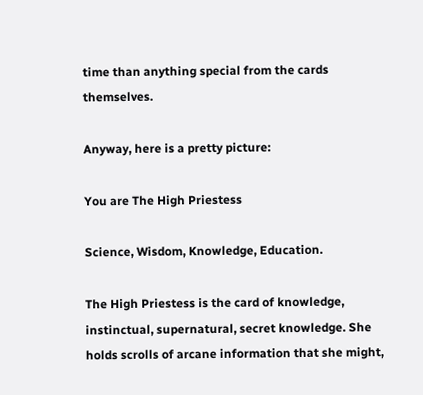time than anything special from the cards themselves.

Anyway, here is a pretty picture:

You are The High Priestess

Science, Wisdom, Knowledge, Education.

The High Priestess is the card of knowledge, instinctual, supernatural, secret knowledge. She holds scrolls of arcane information that she might,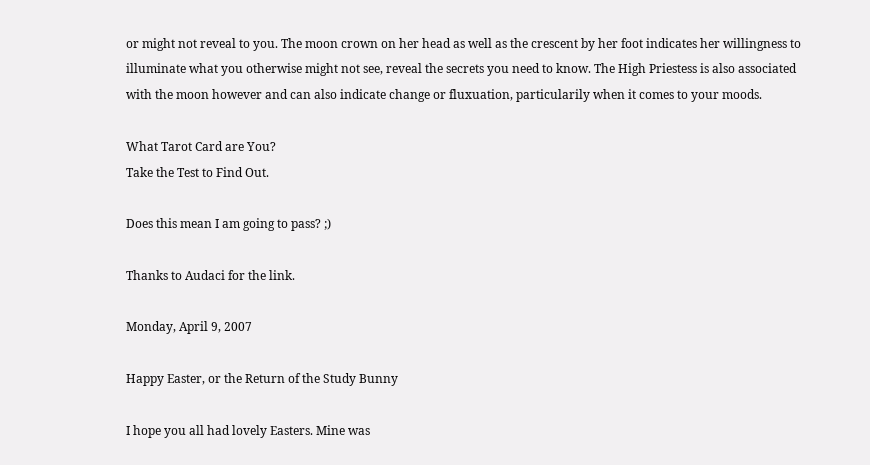or might not reveal to you. The moon crown on her head as well as the crescent by her foot indicates her willingness to illuminate what you otherwise might not see, reveal the secrets you need to know. The High Priestess is also associated with the moon however and can also indicate change or fluxuation, particularily when it comes to your moods.

What Tarot Card are You?
Take the Test to Find Out.

Does this mean I am going to pass? ;)

Thanks to Audaci for the link.

Monday, April 9, 2007

Happy Easter, or the Return of the Study Bunny

I hope you all had lovely Easters. Mine was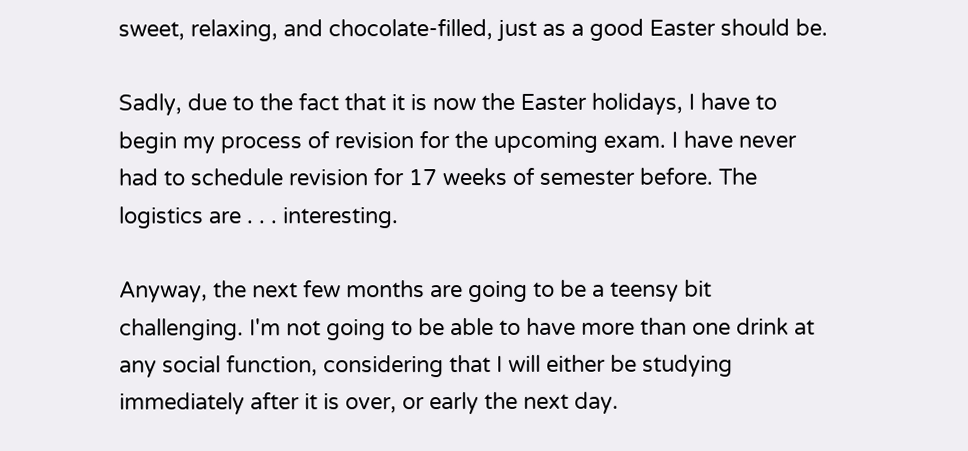sweet, relaxing, and chocolate-filled, just as a good Easter should be.

Sadly, due to the fact that it is now the Easter holidays, I have to begin my process of revision for the upcoming exam. I have never had to schedule revision for 17 weeks of semester before. The logistics are . . . interesting.

Anyway, the next few months are going to be a teensy bit challenging. I'm not going to be able to have more than one drink at any social function, considering that I will either be studying immediately after it is over, or early the next day.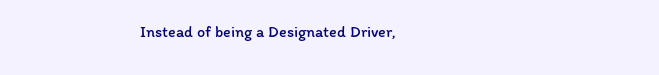Instead of being a Designated Driver,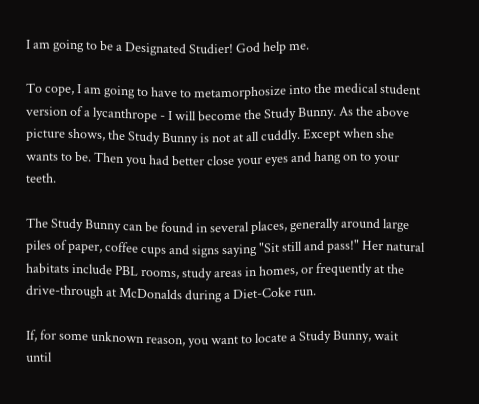I am going to be a Designated Studier! God help me.

To cope, I am going to have to metamorphosize into the medical student version of a lycanthrope - I will become the Study Bunny. As the above picture shows, the Study Bunny is not at all cuddly. Except when she wants to be. Then you had better close your eyes and hang on to your teeth.

The Study Bunny can be found in several places, generally around large piles of paper, coffee cups and signs saying "Sit still and pass!" Her natural habitats include PBL rooms, study areas in homes, or frequently at the drive-through at McDonalds during a Diet-Coke run.

If, for some unknown reason, you want to locate a Study Bunny, wait until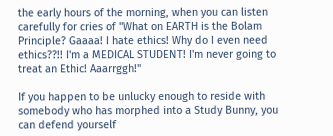the early hours of the morning, when you can listen carefully for cries of "What on EARTH is the Bolam Principle? Gaaaa! I hate ethics! Why do I even need ethics??!! I'm a MEDICAL STUDENT! I'm never going to treat an Ethic! Aaarrggh!"

If you happen to be unlucky enough to reside with somebody who has morphed into a Study Bunny, you can defend yourself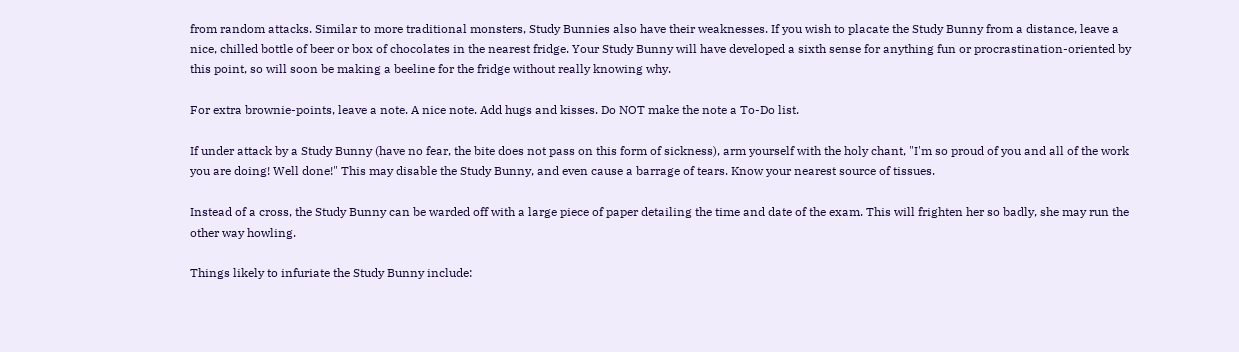from random attacks. Similar to more traditional monsters, Study Bunnies also have their weaknesses. If you wish to placate the Study Bunny from a distance, leave a nice, chilled bottle of beer or box of chocolates in the nearest fridge. Your Study Bunny will have developed a sixth sense for anything fun or procrastination-oriented by this point, so will soon be making a beeline for the fridge without really knowing why.

For extra brownie-points, leave a note. A nice note. Add hugs and kisses. Do NOT make the note a To-Do list.

If under attack by a Study Bunny (have no fear, the bite does not pass on this form of sickness), arm yourself with the holy chant, "I'm so proud of you and all of the work you are doing! Well done!" This may disable the Study Bunny, and even cause a barrage of tears. Know your nearest source of tissues.

Instead of a cross, the Study Bunny can be warded off with a large piece of paper detailing the time and date of the exam. This will frighten her so badly, she may run the other way howling.

Things likely to infuriate the Study Bunny include: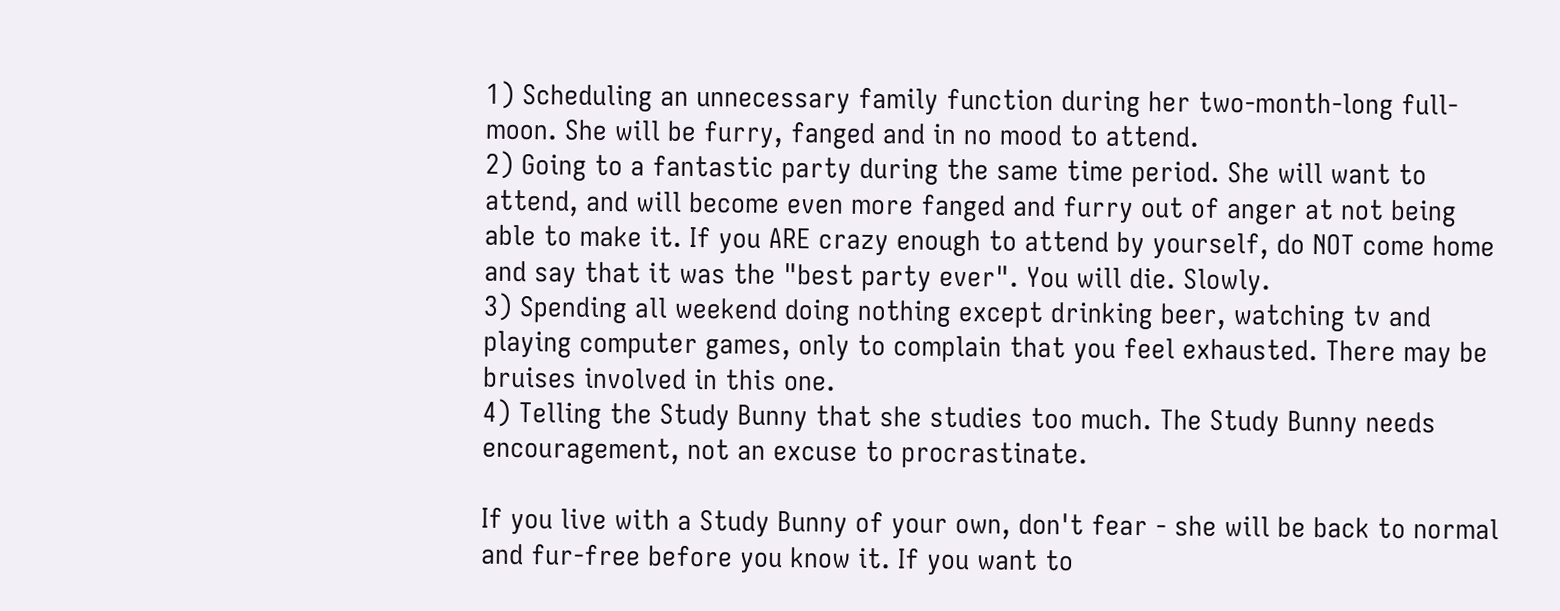1) Scheduling an unnecessary family function during her two-month-long full-moon. She will be furry, fanged and in no mood to attend.
2) Going to a fantastic party during the same time period. She will want to attend, and will become even more fanged and furry out of anger at not being able to make it. If you ARE crazy enough to attend by yourself, do NOT come home and say that it was the "best party ever". You will die. Slowly.
3) Spending all weekend doing nothing except drinking beer, watching tv and playing computer games, only to complain that you feel exhausted. There may be bruises involved in this one.
4) Telling the Study Bunny that she studies too much. The Study Bunny needs encouragement, not an excuse to procrastinate.

If you live with a Study Bunny of your own, don't fear - she will be back to normal and fur-free before you know it. If you want to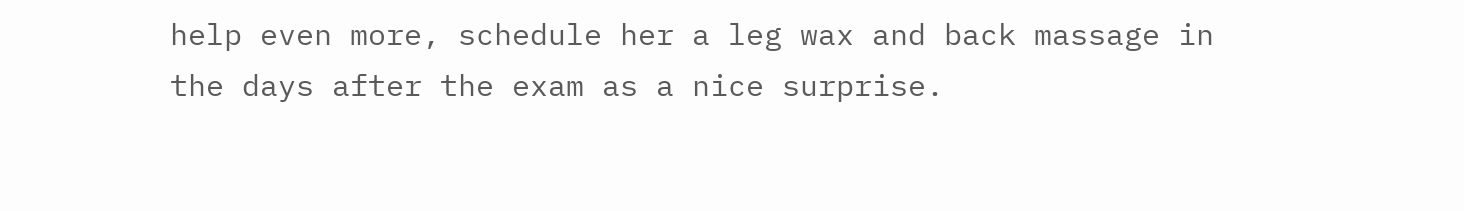help even more, schedule her a leg wax and back massage in the days after the exam as a nice surprise.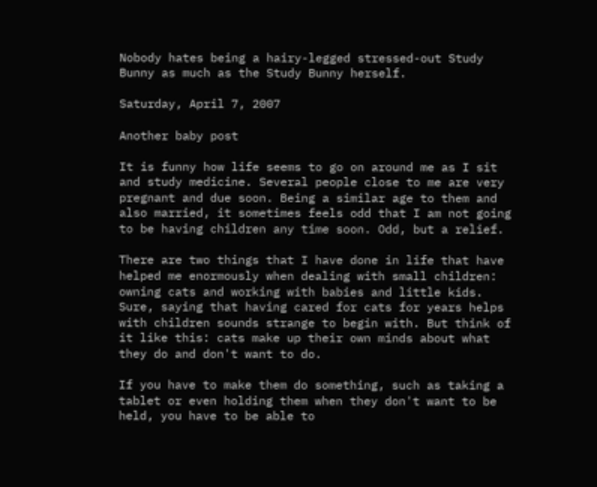Nobody hates being a hairy-legged stressed-out Study Bunny as much as the Study Bunny herself.

Saturday, April 7, 2007

Another baby post

It is funny how life seems to go on around me as I sit and study medicine. Several people close to me are very pregnant and due soon. Being a similar age to them and also married, it sometimes feels odd that I am not going to be having children any time soon. Odd, but a relief.

There are two things that I have done in life that have helped me enormously when dealing with small children: owning cats and working with babies and little kids. Sure, saying that having cared for cats for years helps with children sounds strange to begin with. But think of it like this: cats make up their own minds about what they do and don't want to do.

If you have to make them do something, such as taking a tablet or even holding them when they don't want to be held, you have to be able to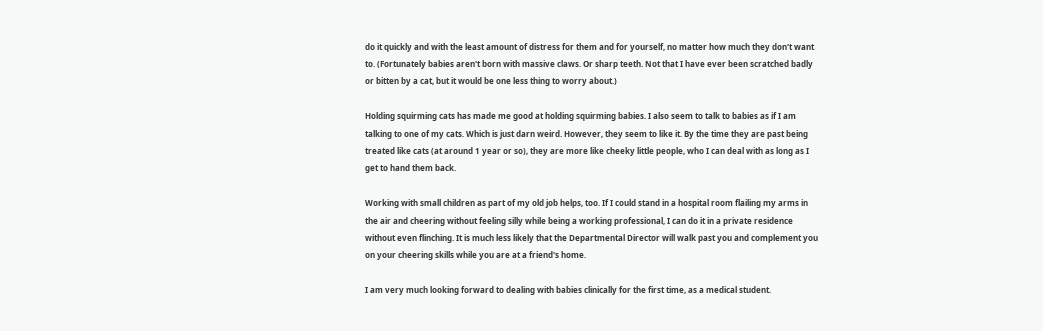do it quickly and with the least amount of distress for them and for yourself, no matter how much they don't want to. (Fortunately babies aren't born with massive claws. Or sharp teeth. Not that I have ever been scratched badly or bitten by a cat, but it would be one less thing to worry about.)

Holding squirming cats has made me good at holding squirming babies. I also seem to talk to babies as if I am talking to one of my cats. Which is just darn weird. However, they seem to like it. By the time they are past being treated like cats (at around 1 year or so), they are more like cheeky little people, who I can deal with as long as I get to hand them back.

Working with small children as part of my old job helps, too. If I could stand in a hospital room flailing my arms in the air and cheering without feeling silly while being a working professional, I can do it in a private residence without even flinching. It is much less likely that the Departmental Director will walk past you and complement you on your cheering skills while you are at a friend's home.

I am very much looking forward to dealing with babies clinically for the first time, as a medical student.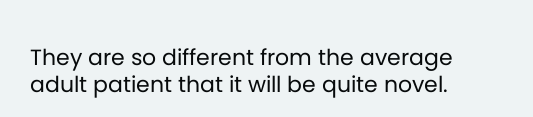They are so different from the average adult patient that it will be quite novel.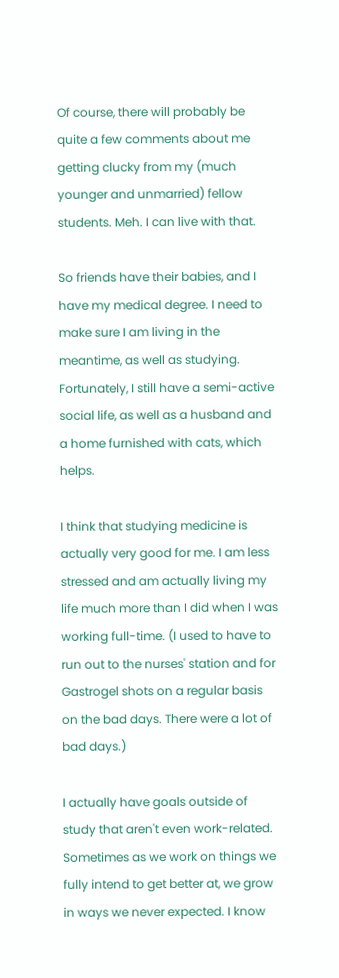Of course, there will probably be quite a few comments about me getting clucky from my (much younger and unmarried) fellow students. Meh. I can live with that.

So friends have their babies, and I have my medical degree. I need to make sure I am living in the meantime, as well as studying. Fortunately, I still have a semi-active social life, as well as a husband and a home furnished with cats, which helps.

I think that studying medicine is actually very good for me. I am less stressed and am actually living my life much more than I did when I was working full-time. (I used to have to run out to the nurses' station and for Gastrogel shots on a regular basis on the bad days. There were a lot of bad days.)

I actually have goals outside of study that aren't even work-related. Sometimes as we work on things we fully intend to get better at, we grow in ways we never expected. I know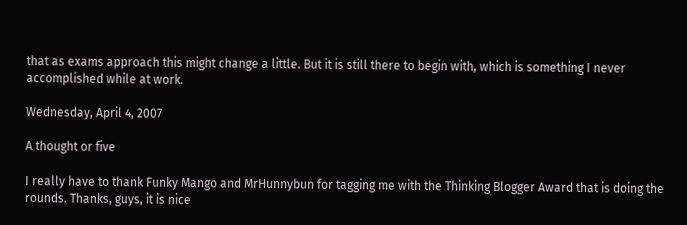that as exams approach this might change a little. But it is still there to begin with, which is something I never accomplished while at work.

Wednesday, April 4, 2007

A thought or five

I really have to thank Funky Mango and MrHunnybun for tagging me with the Thinking Blogger Award that is doing the rounds. Thanks, guys, it is nice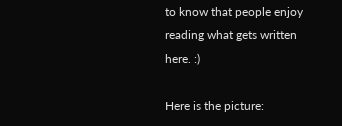to know that people enjoy reading what gets written here. :)

Here is the picture: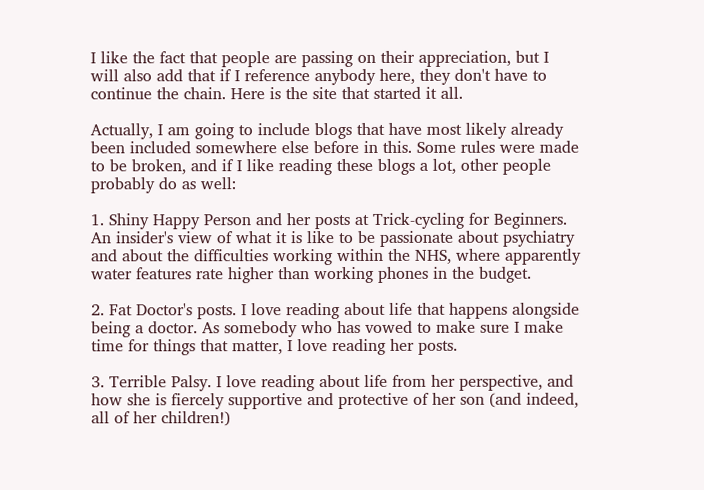I like the fact that people are passing on their appreciation, but I will also add that if I reference anybody here, they don't have to continue the chain. Here is the site that started it all.

Actually, I am going to include blogs that have most likely already been included somewhere else before in this. Some rules were made to be broken, and if I like reading these blogs a lot, other people probably do as well:

1. Shiny Happy Person and her posts at Trick-cycling for Beginners. An insider's view of what it is like to be passionate about psychiatry and about the difficulties working within the NHS, where apparently water features rate higher than working phones in the budget.

2. Fat Doctor's posts. I love reading about life that happens alongside being a doctor. As somebody who has vowed to make sure I make time for things that matter, I love reading her posts.

3. Terrible Palsy. I love reading about life from her perspective, and how she is fiercely supportive and protective of her son (and indeed, all of her children!)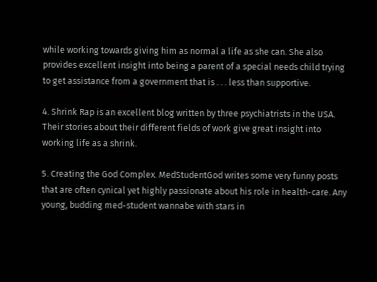while working towards giving him as normal a life as she can. She also provides excellent insight into being a parent of a special needs child trying to get assistance from a government that is . . . less than supportive.

4. Shrink Rap is an excellent blog written by three psychiatrists in the USA. Their stories about their different fields of work give great insight into working life as a shrink.

5. Creating the God Complex. MedStudentGod writes some very funny posts that are often cynical yet highly passionate about his role in health-care. Any young, budding med-student wannabe with stars in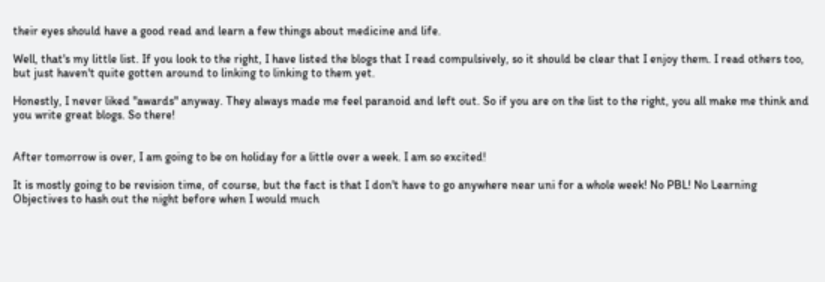their eyes should have a good read and learn a few things about medicine and life.

Well, that's my little list. If you look to the right, I have listed the blogs that I read compulsively, so it should be clear that I enjoy them. I read others too, but just haven't quite gotten around to linking to linking to them yet.

Honestly, I never liked "awards" anyway. They always made me feel paranoid and left out. So if you are on the list to the right, you all make me think and you write great blogs. So there!


After tomorrow is over, I am going to be on holiday for a little over a week. I am so excited!

It is mostly going to be revision time, of course, but the fact is that I don't have to go anywhere near uni for a whole week! No PBL! No Learning Objectives to hash out the night before when I would much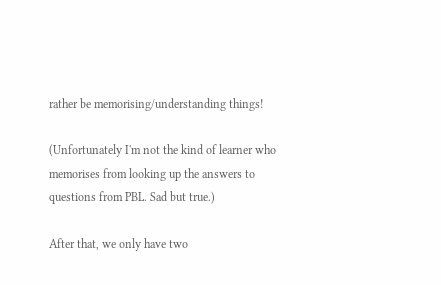rather be memorising/understanding things!

(Unfortunately I'm not the kind of learner who memorises from looking up the answers to questions from PBL. Sad but true.)

After that, we only have two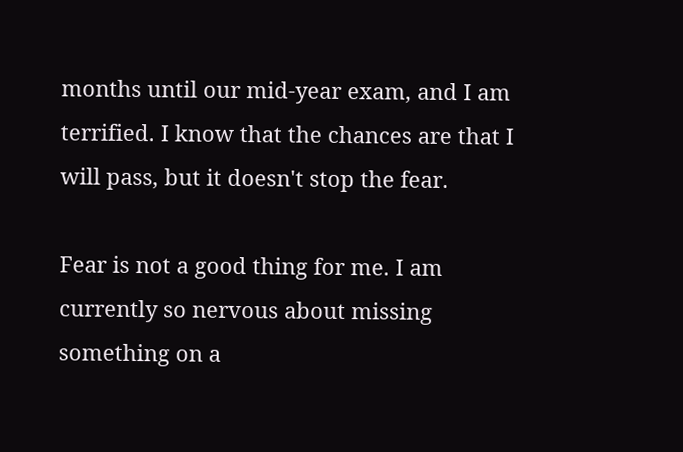months until our mid-year exam, and I am terrified. I know that the chances are that I will pass, but it doesn't stop the fear.

Fear is not a good thing for me. I am currently so nervous about missing something on a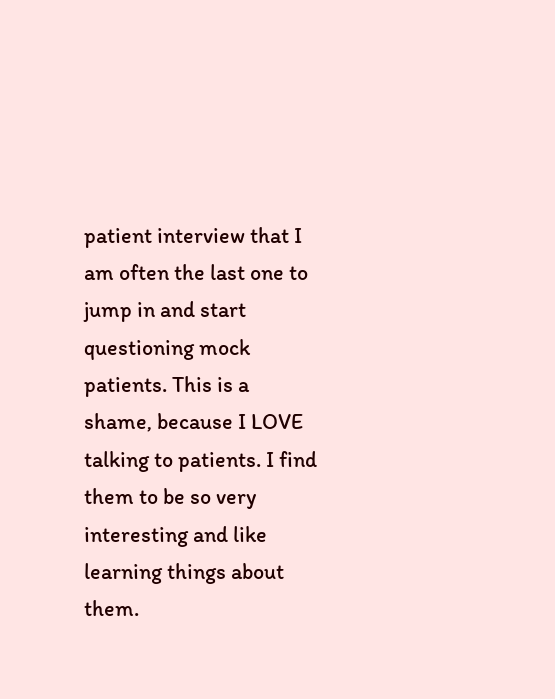patient interview that I am often the last one to jump in and start questioning mock patients. This is a shame, because I LOVE talking to patients. I find them to be so very interesting and like learning things about them.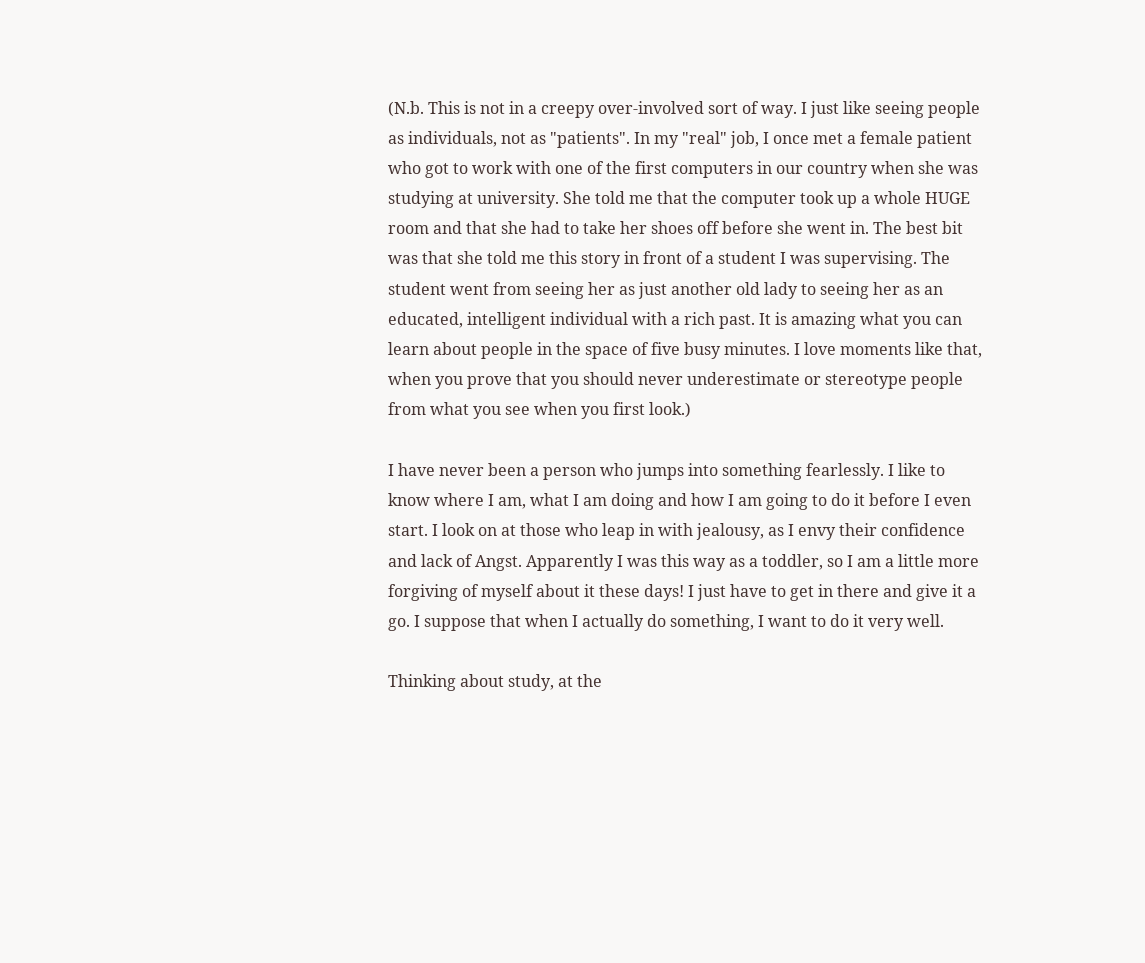(N.b. This is not in a creepy over-involved sort of way. I just like seeing people as individuals, not as "patients". In my "real" job, I once met a female patient who got to work with one of the first computers in our country when she was studying at university. She told me that the computer took up a whole HUGE room and that she had to take her shoes off before she went in. The best bit was that she told me this story in front of a student I was supervising. The student went from seeing her as just another old lady to seeing her as an educated, intelligent individual with a rich past. It is amazing what you can learn about people in the space of five busy minutes. I love moments like that, when you prove that you should never underestimate or stereotype people from what you see when you first look.)

I have never been a person who jumps into something fearlessly. I like to know where I am, what I am doing and how I am going to do it before I even start. I look on at those who leap in with jealousy, as I envy their confidence and lack of Angst. Apparently I was this way as a toddler, so I am a little more forgiving of myself about it these days! I just have to get in there and give it a go. I suppose that when I actually do something, I want to do it very well.

Thinking about study, at the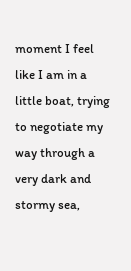moment I feel like I am in a little boat, trying to negotiate my way through a very dark and stormy sea,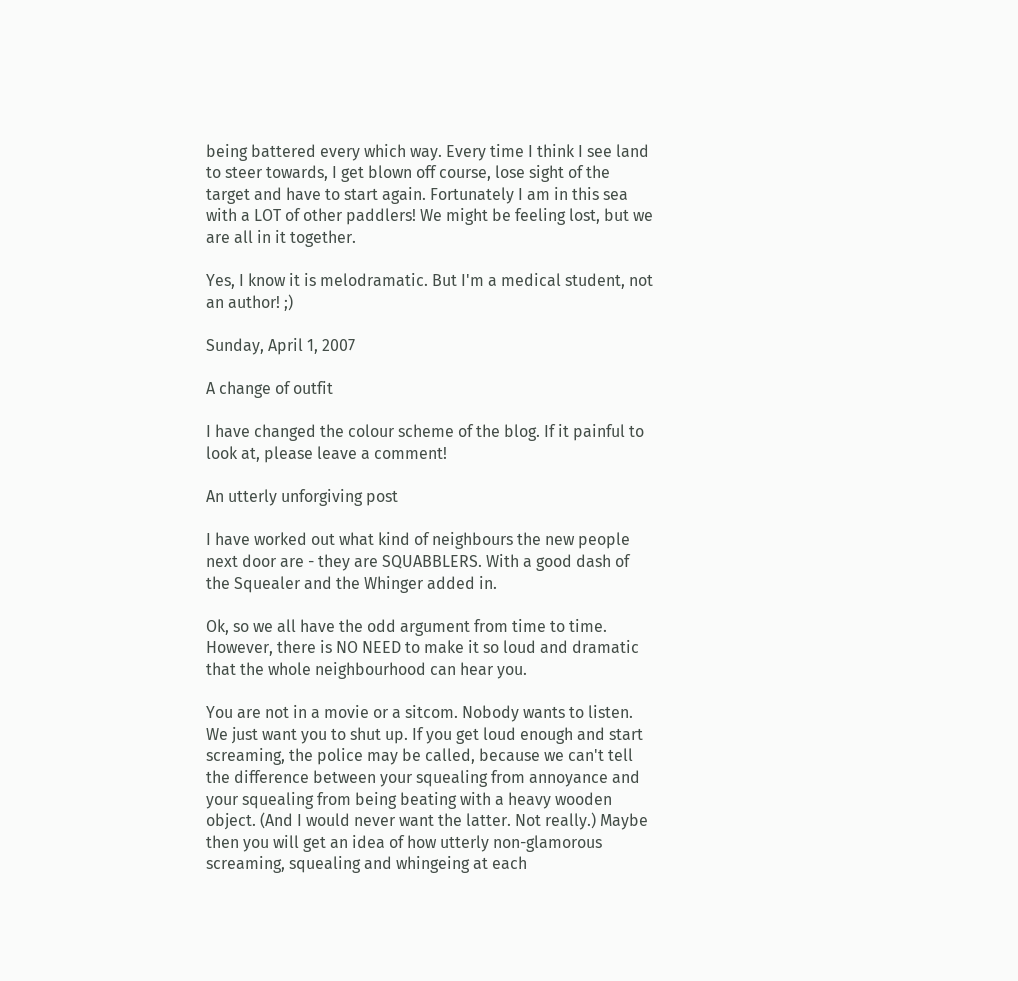being battered every which way. Every time I think I see land to steer towards, I get blown off course, lose sight of the target and have to start again. Fortunately I am in this sea with a LOT of other paddlers! We might be feeling lost, but we are all in it together.

Yes, I know it is melodramatic. But I'm a medical student, not an author! ;)

Sunday, April 1, 2007

A change of outfit

I have changed the colour scheme of the blog. If it painful to look at, please leave a comment!

An utterly unforgiving post

I have worked out what kind of neighbours the new people next door are - they are SQUABBLERS. With a good dash of the Squealer and the Whinger added in.

Ok, so we all have the odd argument from time to time. However, there is NO NEED to make it so loud and dramatic that the whole neighbourhood can hear you.

You are not in a movie or a sitcom. Nobody wants to listen. We just want you to shut up. If you get loud enough and start screaming, the police may be called, because we can't tell the difference between your squealing from annoyance and your squealing from being beating with a heavy wooden object. (And I would never want the latter. Not really.) Maybe then you will get an idea of how utterly non-glamorous screaming, squealing and whingeing at each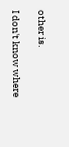other is.

I don't know where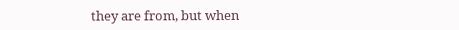they are from, but when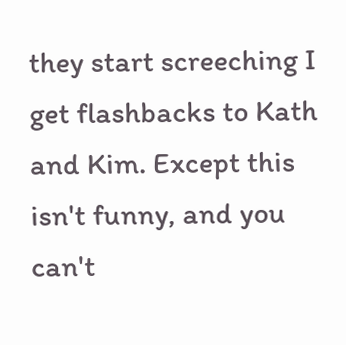they start screeching I get flashbacks to Kath and Kim. Except this isn't funny, and you can't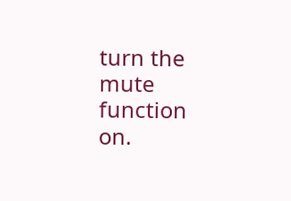turn the mute function on.